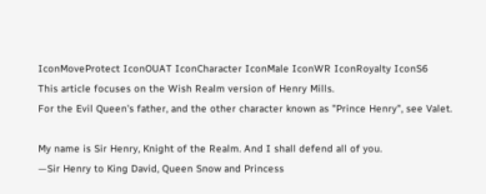IconMoveProtect IconOUAT IconCharacter IconMale IconWR IconRoyalty IconS6
This article focuses on the Wish Realm version of Henry Mills.
For the Evil Queen's father, and the other character known as "Prince Henry", see Valet.

My name is Sir Henry, Knight of the Realm. And I shall defend all of you.
—Sir Henry to King David, Queen Snow and Princess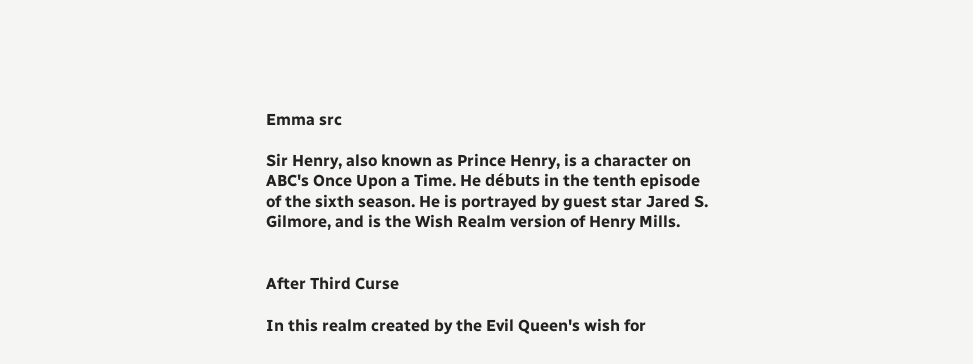Emma src

Sir Henry, also known as Prince Henry, is a character on ABC's Once Upon a Time. He débuts in the tenth episode of the sixth season. He is portrayed by guest star Jared S. Gilmore, and is the Wish Realm version of Henry Mills.


After Third Curse

In this realm created by the Evil Queen's wish for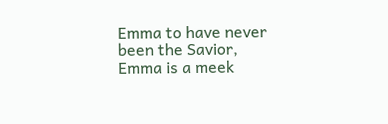Emma to have never been the Savior, Emma is a meek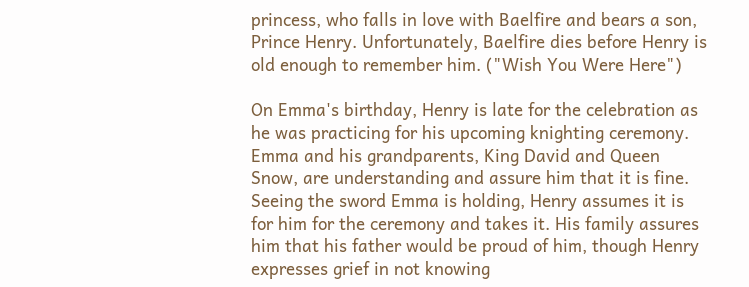princess, who falls in love with Baelfire and bears a son, Prince Henry. Unfortunately, Baelfire dies before Henry is old enough to remember him. ("Wish You Were Here")

On Emma's birthday, Henry is late for the celebration as he was practicing for his upcoming knighting ceremony. Emma and his grandparents, King David and Queen Snow, are understanding and assure him that it is fine. Seeing the sword Emma is holding, Henry assumes it is for him for the ceremony and takes it. His family assures him that his father would be proud of him, though Henry expresses grief in not knowing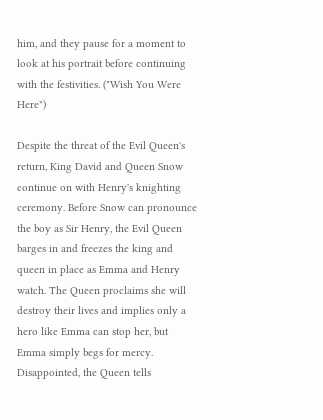him, and they pause for a moment to look at his portrait before continuing with the festivities. ("Wish You Were Here")

Despite the threat of the Evil Queen's return, King David and Queen Snow continue on with Henry's knighting ceremony. Before Snow can pronounce the boy as Sir Henry, the Evil Queen barges in and freezes the king and queen in place as Emma and Henry watch. The Queen proclaims she will destroy their lives and implies only a hero like Emma can stop her, but Emma simply begs for mercy. Disappointed, the Queen tells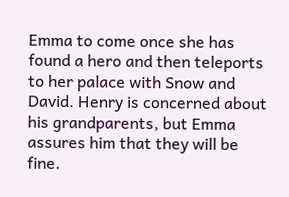Emma to come once she has found a hero and then teleports to her palace with Snow and David. Henry is concerned about his grandparents, but Emma assures him that they will be fine.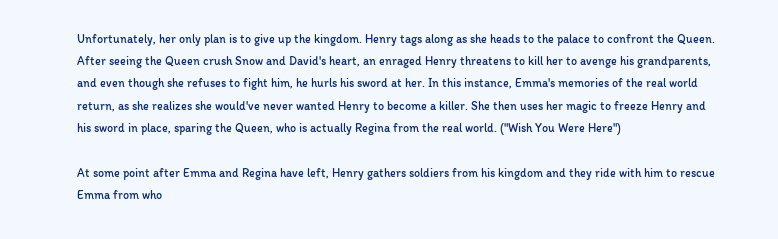Unfortunately, her only plan is to give up the kingdom. Henry tags along as she heads to the palace to confront the Queen. After seeing the Queen crush Snow and David's heart, an enraged Henry threatens to kill her to avenge his grandparents, and even though she refuses to fight him, he hurls his sword at her. In this instance, Emma's memories of the real world return, as she realizes she would've never wanted Henry to become a killer. She then uses her magic to freeze Henry and his sword in place, sparing the Queen, who is actually Regina from the real world. ("Wish You Were Here")

At some point after Emma and Regina have left, Henry gathers soldiers from his kingdom and they ride with him to rescue Emma from who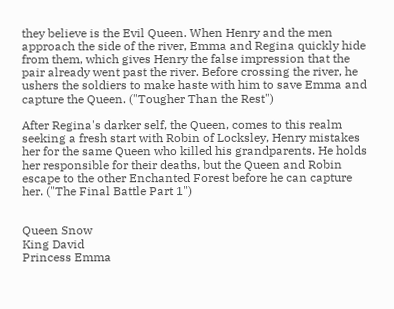they believe is the Evil Queen. When Henry and the men approach the side of the river, Emma and Regina quickly hide from them, which gives Henry the false impression that the pair already went past the river. Before crossing the river, he ushers the soldiers to make haste with him to save Emma and capture the Queen. ("Tougher Than the Rest")

After Regina's darker self, the Queen, comes to this realm seeking a fresh start with Robin of Locksley, Henry mistakes her for the same Queen who killed his grandparents. He holds her responsible for their deaths, but the Queen and Robin escape to the other Enchanted Forest before he can capture her. ("The Final Battle Part 1")


Queen Snow
King David
Princess Emma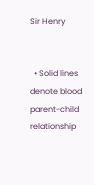Sir Henry


  • Solid lines denote blood parent-child relationship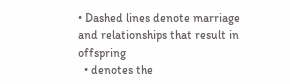• Dashed lines denote marriage and relationships that result in offspring
  • denotes the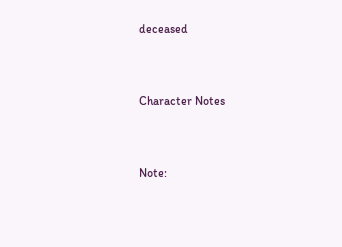deceased


Character Notes


Note: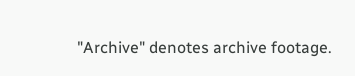"Archive" denotes archive footage.